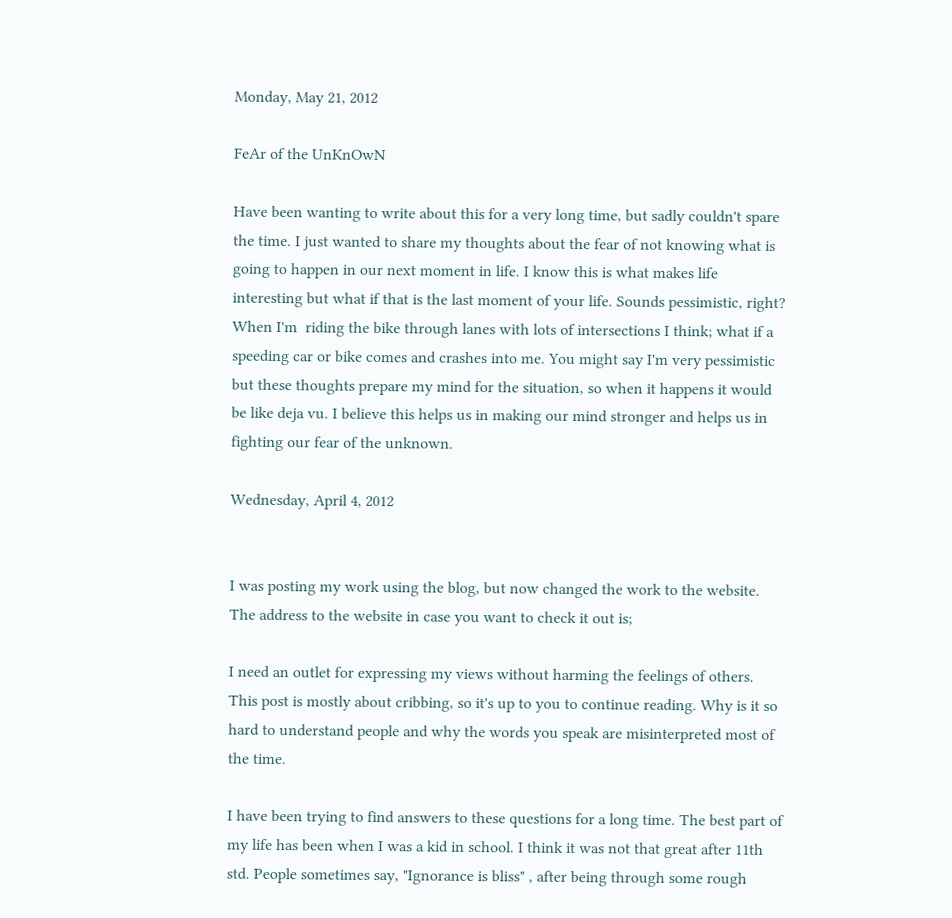Monday, May 21, 2012

FeAr of the UnKnOwN

Have been wanting to write about this for a very long time, but sadly couldn't spare the time. I just wanted to share my thoughts about the fear of not knowing what is going to happen in our next moment in life. I know this is what makes life interesting but what if that is the last moment of your life. Sounds pessimistic, right? When I'm  riding the bike through lanes with lots of intersections I think; what if a speeding car or bike comes and crashes into me. You might say I'm very pessimistic but these thoughts prepare my mind for the situation, so when it happens it would be like deja vu. I believe this helps us in making our mind stronger and helps us in fighting our fear of the unknown.

Wednesday, April 4, 2012


I was posting my work using the blog, but now changed the work to the website. The address to the website in case you want to check it out is;

I need an outlet for expressing my views without harming the feelings of others. This post is mostly about cribbing, so it's up to you to continue reading. Why is it so hard to understand people and why the words you speak are misinterpreted most of the time.

I have been trying to find answers to these questions for a long time. The best part of my life has been when I was a kid in school. I think it was not that great after 11th std. People sometimes say, "Ignorance is bliss" , after being through some rough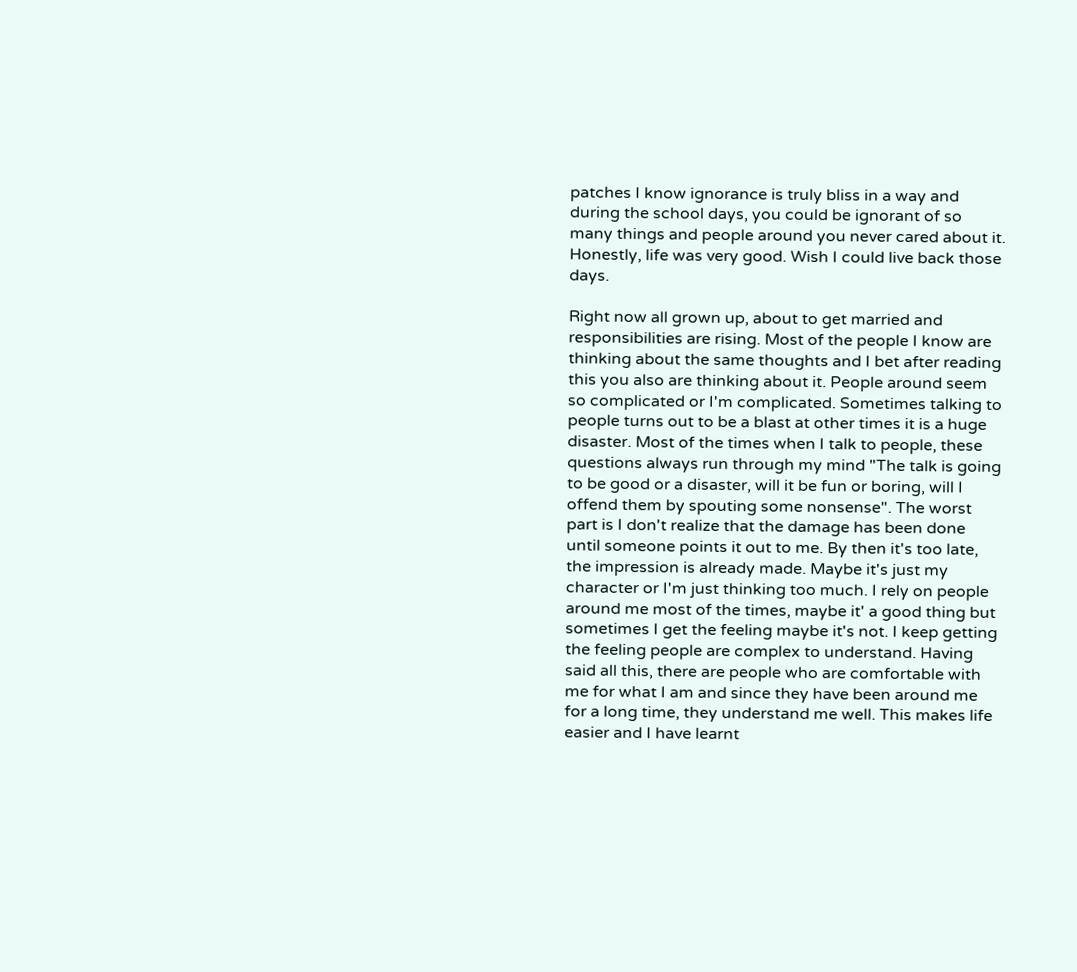patches I know ignorance is truly bliss in a way and during the school days, you could be ignorant of so many things and people around you never cared about it. Honestly, life was very good. Wish I could live back those days.

Right now all grown up, about to get married and responsibilities are rising. Most of the people I know are thinking about the same thoughts and I bet after reading this you also are thinking about it. People around seem so complicated or I'm complicated. Sometimes talking to people turns out to be a blast at other times it is a huge disaster. Most of the times when I talk to people, these questions always run through my mind "The talk is going to be good or a disaster, will it be fun or boring, will I offend them by spouting some nonsense". The worst part is I don't realize that the damage has been done until someone points it out to me. By then it's too late, the impression is already made. Maybe it's just my character or I'm just thinking too much. I rely on people around me most of the times, maybe it' a good thing but sometimes I get the feeling maybe it's not. I keep getting the feeling people are complex to understand. Having said all this, there are people who are comfortable with me for what I am and since they have been around me for a long time, they understand me well. This makes life easier and I have learnt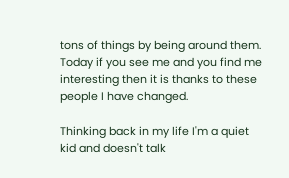tons of things by being around them. Today if you see me and you find me interesting then it is thanks to these people I have changed.

Thinking back in my life I'm a quiet kid and doesn't talk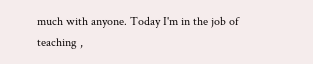much with anyone. Today I'm in the job of teaching ,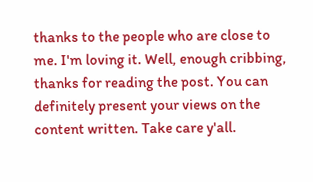thanks to the people who are close to me. I'm loving it. Well, enough cribbing, thanks for reading the post. You can definitely present your views on the content written. Take care y'all.